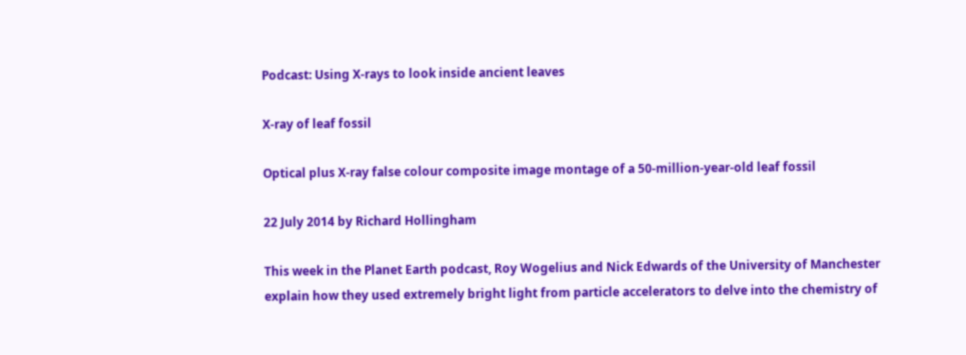Podcast: Using X-rays to look inside ancient leaves

X-ray of leaf fossil

Optical plus X-ray false colour composite image montage of a 50-million-year-old leaf fossil

22 July 2014 by Richard Hollingham

This week in the Planet Earth podcast, Roy Wogelius and Nick Edwards of the University of Manchester explain how they used extremely bright light from particle accelerators to delve into the chemistry of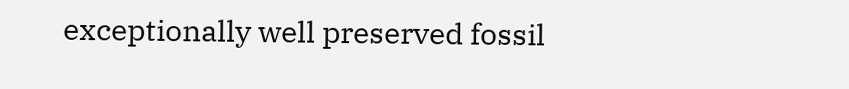exceptionally well preserved fossil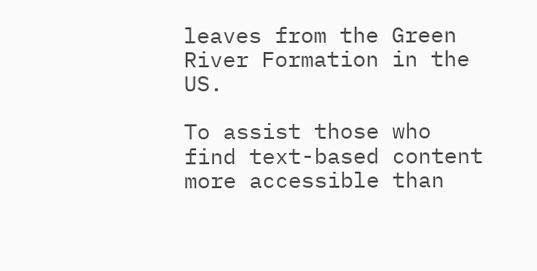leaves from the Green River Formation in the US.

To assist those who find text-based content more accessible than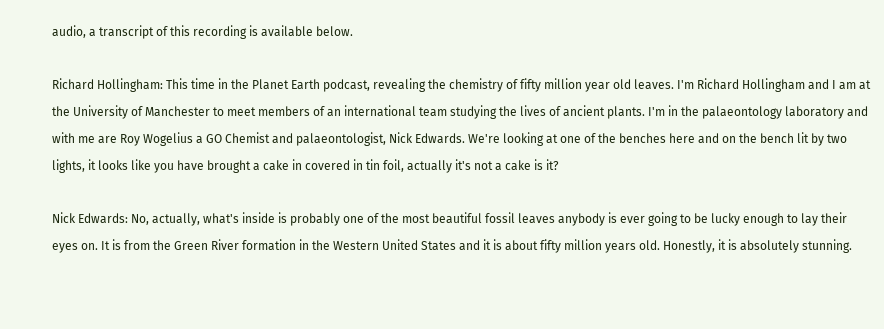audio, a transcript of this recording is available below.

Richard Hollingham: This time in the Planet Earth podcast, revealing the chemistry of fifty million year old leaves. I'm Richard Hollingham and I am at the University of Manchester to meet members of an international team studying the lives of ancient plants. I'm in the palaeontology laboratory and with me are Roy Wogelius a GO Chemist and palaeontologist, Nick Edwards. We're looking at one of the benches here and on the bench lit by two lights, it looks like you have brought a cake in covered in tin foil, actually it's not a cake is it?

Nick Edwards: No, actually, what's inside is probably one of the most beautiful fossil leaves anybody is ever going to be lucky enough to lay their eyes on. It is from the Green River formation in the Western United States and it is about fifty million years old. Honestly, it is absolutely stunning.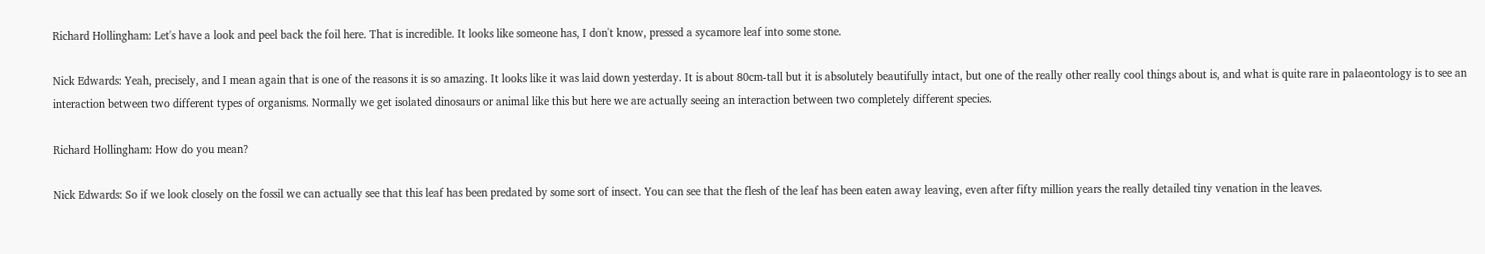Richard Hollingham: Let's have a look and peel back the foil here. That is incredible. It looks like someone has, I don't know, pressed a sycamore leaf into some stone.

Nick Edwards: Yeah, precisely, and I mean again that is one of the reasons it is so amazing. It looks like it was laid down yesterday. It is about 80cm-tall but it is absolutely beautifully intact, but one of the really other really cool things about is, and what is quite rare in palaeontology is to see an interaction between two different types of organisms. Normally we get isolated dinosaurs or animal like this but here we are actually seeing an interaction between two completely different species.

Richard Hollingham: How do you mean?

Nick Edwards: So if we look closely on the fossil we can actually see that this leaf has been predated by some sort of insect. You can see that the flesh of the leaf has been eaten away leaving, even after fifty million years the really detailed tiny venation in the leaves.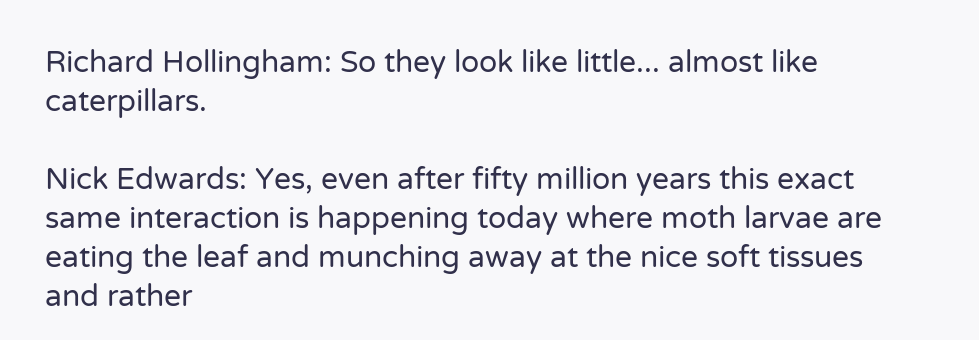Richard Hollingham: So they look like little... almost like caterpillars.

Nick Edwards: Yes, even after fifty million years this exact same interaction is happening today where moth larvae are eating the leaf and munching away at the nice soft tissues and rather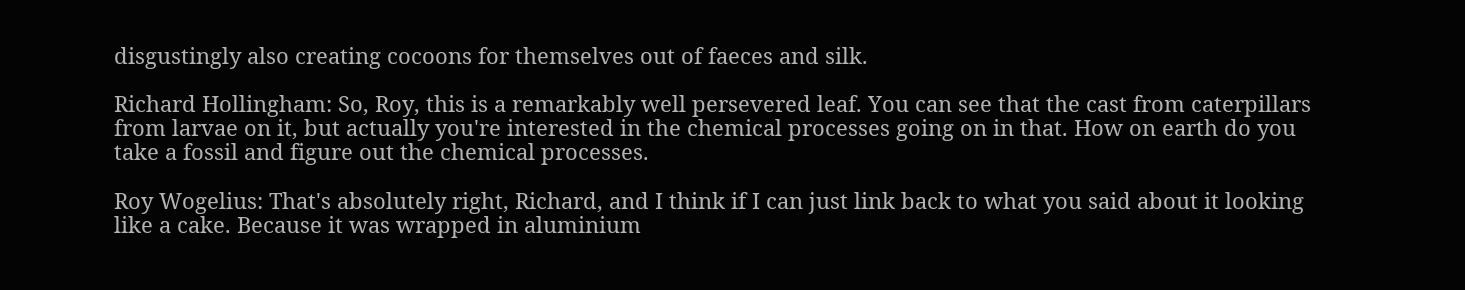disgustingly also creating cocoons for themselves out of faeces and silk.

Richard Hollingham: So, Roy, this is a remarkably well persevered leaf. You can see that the cast from caterpillars from larvae on it, but actually you're interested in the chemical processes going on in that. How on earth do you take a fossil and figure out the chemical processes.

Roy Wogelius: That's absolutely right, Richard, and I think if I can just link back to what you said about it looking like a cake. Because it was wrapped in aluminium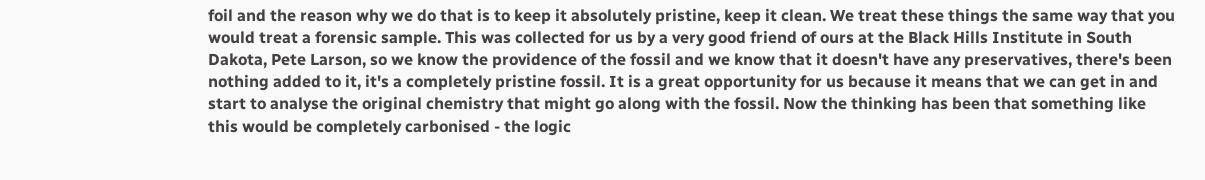foil and the reason why we do that is to keep it absolutely pristine, keep it clean. We treat these things the same way that you would treat a forensic sample. This was collected for us by a very good friend of ours at the Black Hills Institute in South Dakota, Pete Larson, so we know the providence of the fossil and we know that it doesn't have any preservatives, there's been nothing added to it, it's a completely pristine fossil. It is a great opportunity for us because it means that we can get in and start to analyse the original chemistry that might go along with the fossil. Now the thinking has been that something like this would be completely carbonised - the logic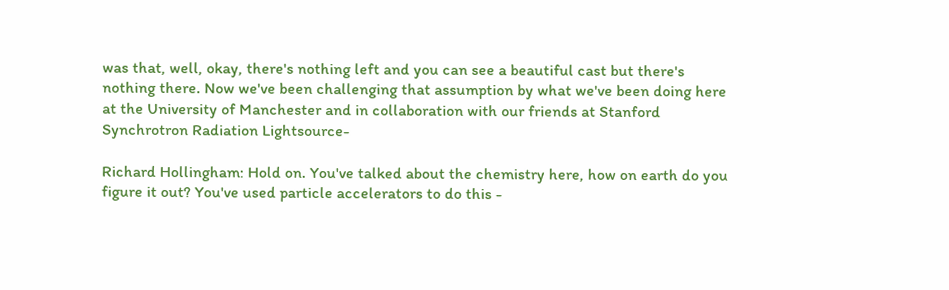was that, well, okay, there's nothing left and you can see a beautiful cast but there's nothing there. Now we've been challenging that assumption by what we've been doing here at the University of Manchester and in collaboration with our friends at Stanford Synchrotron Radiation Lightsource-

Richard Hollingham: Hold on. You've talked about the chemistry here, how on earth do you figure it out? You've used particle accelerators to do this -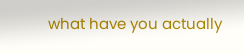what have you actually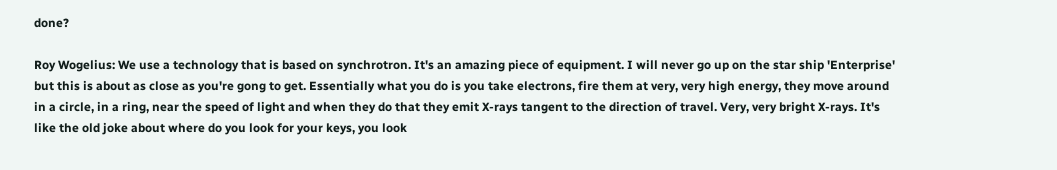done?

Roy Wogelius: We use a technology that is based on synchrotron. It's an amazing piece of equipment. I will never go up on the star ship 'Enterprise' but this is about as close as you're gong to get. Essentially what you do is you take electrons, fire them at very, very high energy, they move around in a circle, in a ring, near the speed of light and when they do that they emit X-rays tangent to the direction of travel. Very, very bright X-rays. It's like the old joke about where do you look for your keys, you look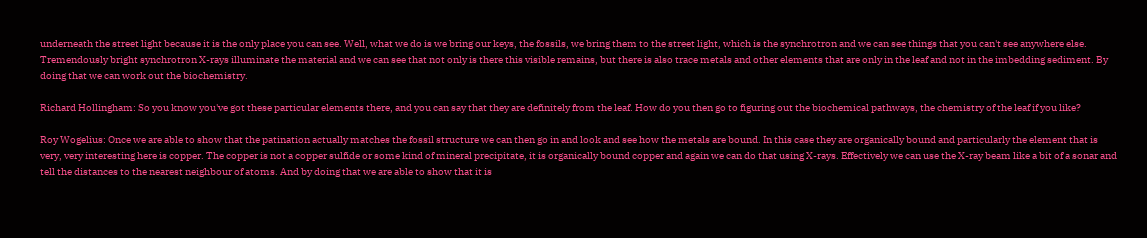underneath the street light because it is the only place you can see. Well, what we do is we bring our keys, the fossils, we bring them to the street light, which is the synchrotron and we can see things that you can't see anywhere else. Tremendously bright synchrotron X-rays illuminate the material and we can see that not only is there this visible remains, but there is also trace metals and other elements that are only in the leaf and not in the imbedding sediment. By doing that we can work out the biochemistry.

Richard Hollingham: So you know you've got these particular elements there, and you can say that they are definitely from the leaf. How do you then go to figuring out the biochemical pathways, the chemistry of the leaf if you like?

Roy Wogelius: Once we are able to show that the patination actually matches the fossil structure we can then go in and look and see how the metals are bound. In this case they are organically bound and particularly the element that is very, very interesting here is copper. The copper is not a copper sulfide or some kind of mineral precipitate, it is organically bound copper and again we can do that using X-rays. Effectively we can use the X-ray beam like a bit of a sonar and tell the distances to the nearest neighbour of atoms. And by doing that we are able to show that it is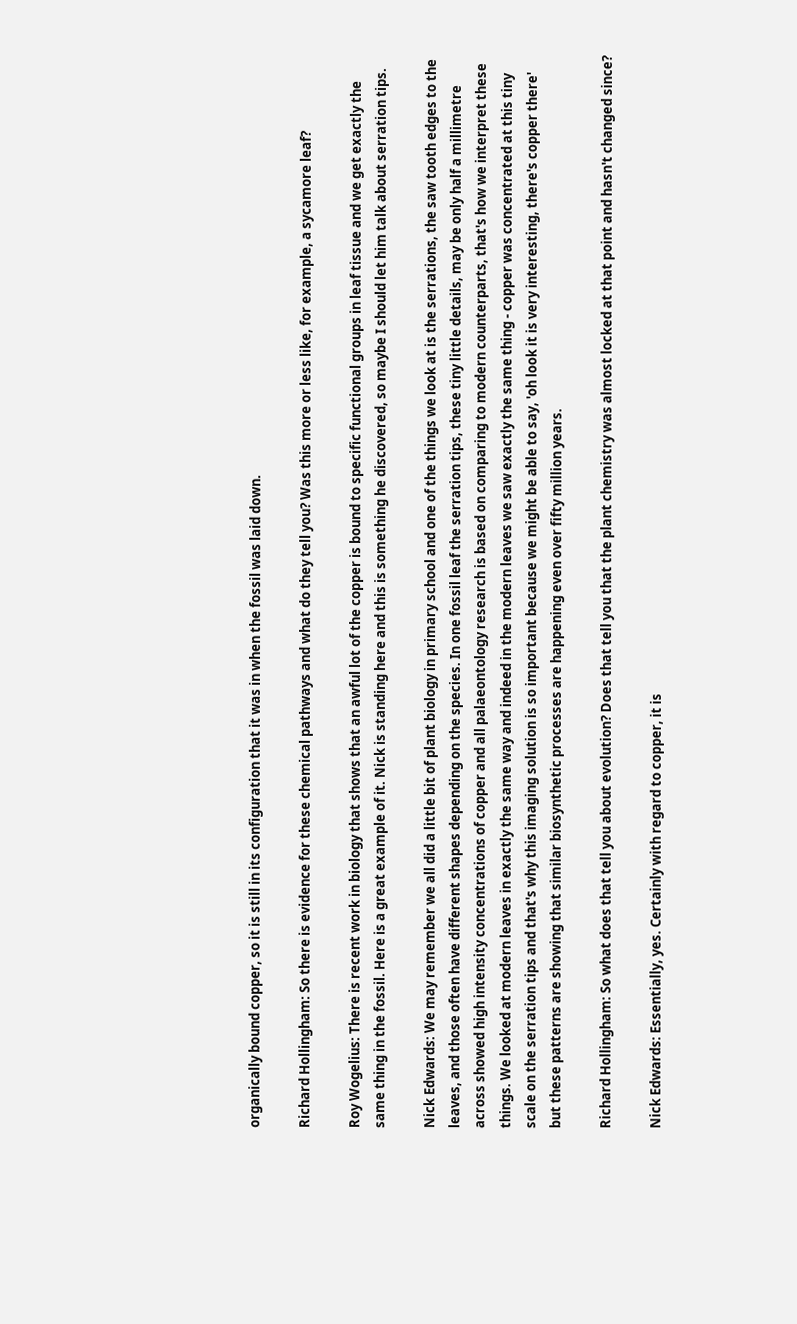organically bound copper, so it is still in its configuration that it was in when the fossil was laid down.

Richard Hollingham: So there is evidence for these chemical pathways and what do they tell you? Was this more or less like, for example, a sycamore leaf?

Roy Wogelius: There is recent work in biology that shows that an awful lot of the copper is bound to specific functional groups in leaf tissue and we get exactly the same thing in the fossil. Here is a great example of it. Nick is standing here and this is something he discovered, so maybe I should let him talk about serration tips.

Nick Edwards: We may remember we all did a little bit of plant biology in primary school and one of the things we look at is the serrations, the saw tooth edges to the leaves, and those often have different shapes depending on the species. In one fossil leaf the serration tips, these tiny little details, may be only half a millimetre across showed high intensity concentrations of copper and all palaeontology research is based on comparing to modern counterparts, that's how we interpret these things. We looked at modern leaves in exactly the same way and indeed in the modern leaves we saw exactly the same thing - copper was concentrated at this tiny scale on the serration tips and that's why this imaging solution is so important because we might be able to say, 'oh look it is very interesting, there's copper there' but these patterns are showing that similar biosynthetic processes are happening even over fifty million years.

Richard Hollingham: So what does that tell you about evolution? Does that tell you that the plant chemistry was almost locked at that point and hasn't changed since?

Nick Edwards: Essentially, yes. Certainly with regard to copper, it is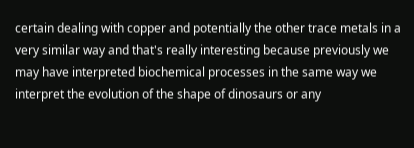certain dealing with copper and potentially the other trace metals in a very similar way and that's really interesting because previously we may have interpreted biochemical processes in the same way we interpret the evolution of the shape of dinosaurs or any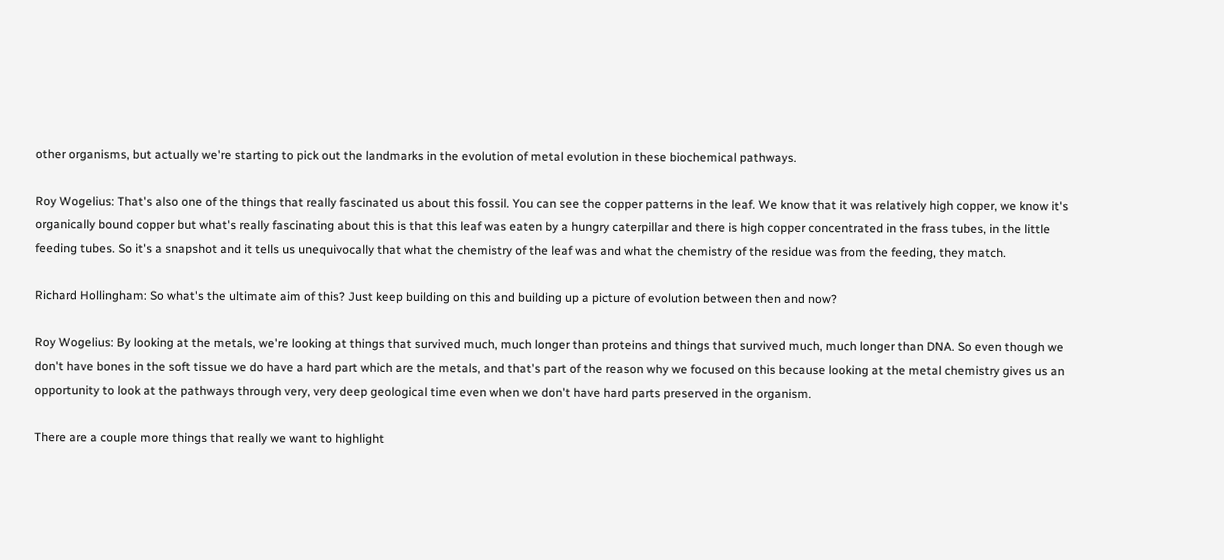other organisms, but actually we're starting to pick out the landmarks in the evolution of metal evolution in these biochemical pathways.

Roy Wogelius: That's also one of the things that really fascinated us about this fossil. You can see the copper patterns in the leaf. We know that it was relatively high copper, we know it's organically bound copper but what's really fascinating about this is that this leaf was eaten by a hungry caterpillar and there is high copper concentrated in the frass tubes, in the little feeding tubes. So it's a snapshot and it tells us unequivocally that what the chemistry of the leaf was and what the chemistry of the residue was from the feeding, they match.

Richard Hollingham: So what's the ultimate aim of this? Just keep building on this and building up a picture of evolution between then and now?

Roy Wogelius: By looking at the metals, we're looking at things that survived much, much longer than proteins and things that survived much, much longer than DNA. So even though we don't have bones in the soft tissue we do have a hard part which are the metals, and that's part of the reason why we focused on this because looking at the metal chemistry gives us an opportunity to look at the pathways through very, very deep geological time even when we don't have hard parts preserved in the organism.

There are a couple more things that really we want to highlight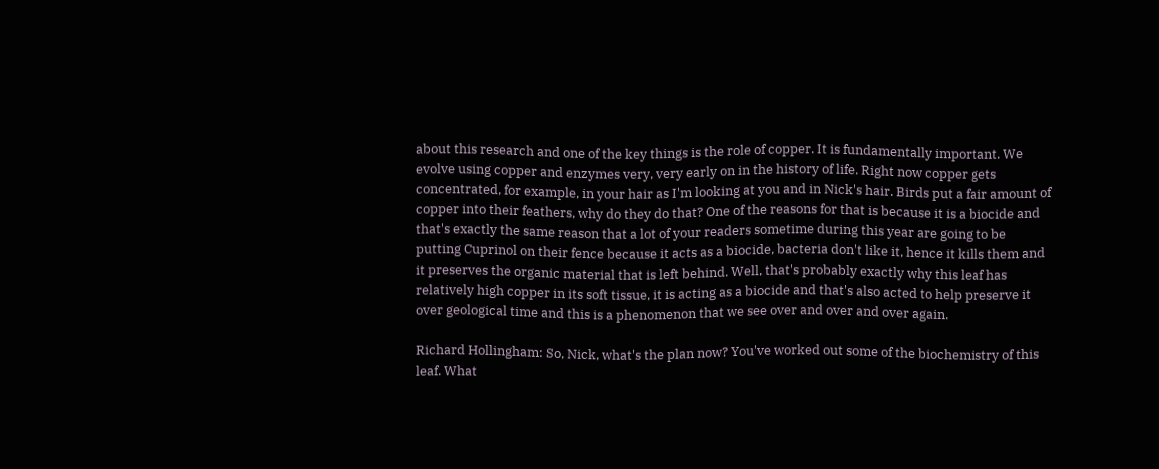about this research and one of the key things is the role of copper. It is fundamentally important. We evolve using copper and enzymes very, very early on in the history of life. Right now copper gets concentrated, for example, in your hair as I'm looking at you and in Nick's hair. Birds put a fair amount of copper into their feathers, why do they do that? One of the reasons for that is because it is a biocide and that's exactly the same reason that a lot of your readers sometime during this year are going to be putting Cuprinol on their fence because it acts as a biocide, bacteria don't like it, hence it kills them and it preserves the organic material that is left behind. Well, that's probably exactly why this leaf has relatively high copper in its soft tissue, it is acting as a biocide and that's also acted to help preserve it over geological time and this is a phenomenon that we see over and over and over again.

Richard Hollingham: So, Nick, what's the plan now? You've worked out some of the biochemistry of this leaf. What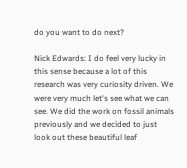do you want to do next?

Nick Edwards: I do feel very lucky in this sense because a lot of this research was very curiosity driven. We were very much let's see what we can see. We did the work on fossil animals previously and we decided to just look out these beautiful leaf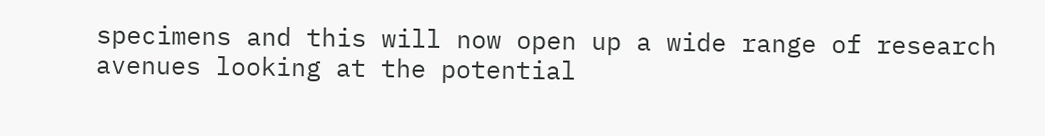specimens and this will now open up a wide range of research avenues looking at the potential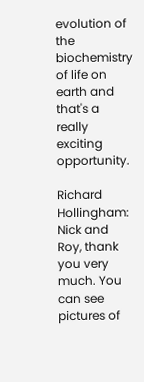evolution of the biochemistry of life on earth and that's a really exciting opportunity.

Richard Hollingham: Nick and Roy, thank you very much. You can see pictures of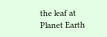the leaf at Planet Earth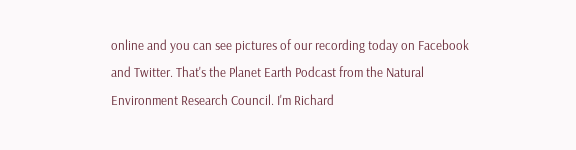online and you can see pictures of our recording today on Facebook and Twitter. That's the Planet Earth Podcast from the Natural Environment Research Council. I'm Richard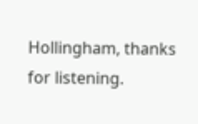Hollingham, thanks for listening.